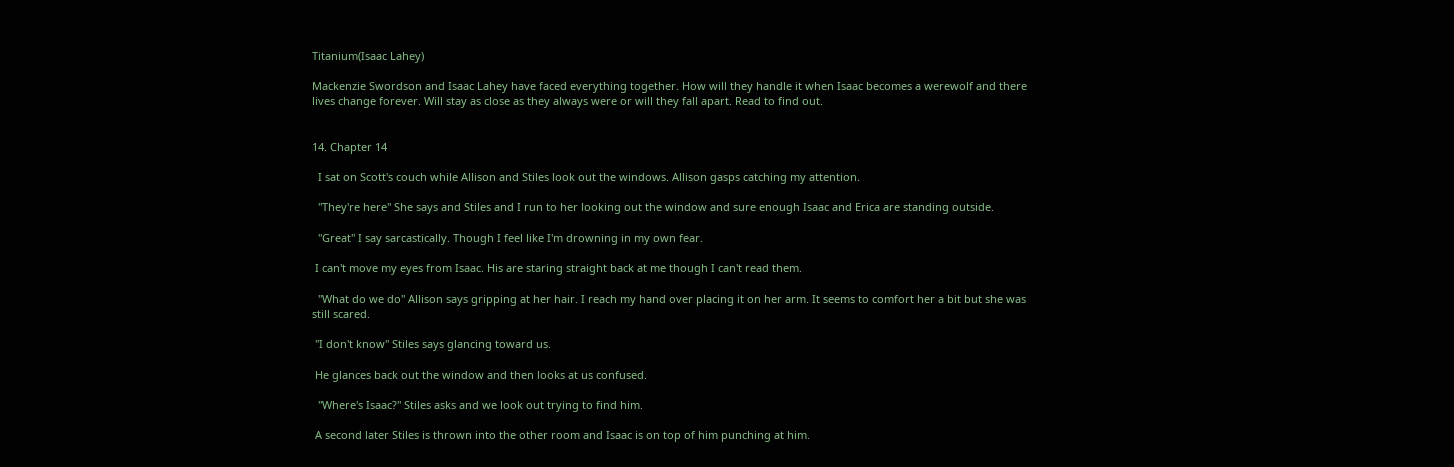Titanium(Isaac Lahey)

Mackenzie Swordson and Isaac Lahey have faced everything together. How will they handle it when Isaac becomes a werewolf and there lives change forever. Will stay as close as they always were or will they fall apart. Read to find out.


14. Chapter 14

  I sat on Scott's couch while Allison and Stiles look out the windows. Allison gasps catching my attention.

  "They're here" She says and Stiles and I run to her looking out the window and sure enough Isaac and Erica are standing outside.

  "Great" I say sarcastically. Though I feel like I'm drowning in my own fear.

 I can't move my eyes from Isaac. His are staring straight back at me though I can't read them.

  "What do we do" Allison says gripping at her hair. I reach my hand over placing it on her arm. It seems to comfort her a bit but she was still scared.

 "I don't know" Stiles says glancing toward us.

 He glances back out the window and then looks at us confused.

  "Where's Isaac?" Stiles asks and we look out trying to find him.

 A second later Stiles is thrown into the other room and Isaac is on top of him punching at him.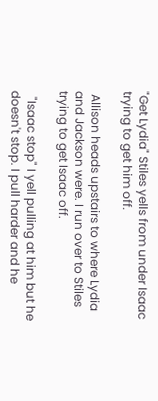"Get Lydia" Stiles yells from under Isaac trying to get him off.

 Allison heads upstairs to where Lydia and Jackson were. I run over to Stiles trying to get Isaac off.

  "Isaac stop" I yell pulling at him but he doesn't stop. I pull harder and he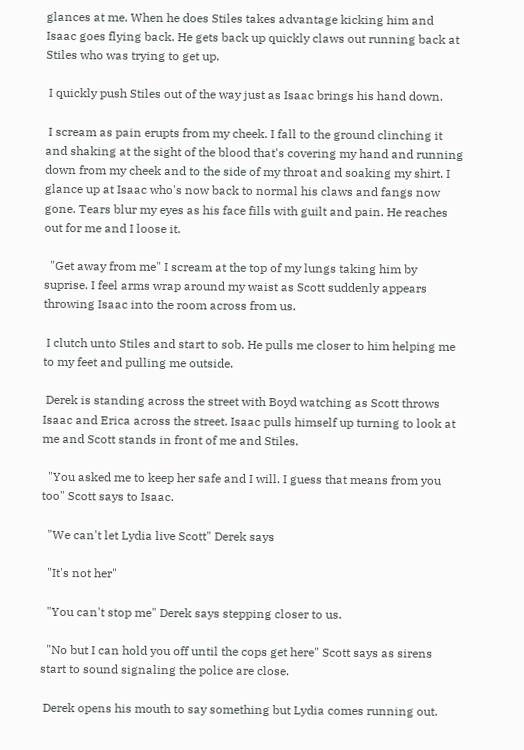glances at me. When he does Stiles takes advantage kicking him and Isaac goes flying back. He gets back up quickly claws out running back at Stiles who was trying to get up.

 I quickly push Stiles out of the way just as Isaac brings his hand down.

 I scream as pain erupts from my cheek. I fall to the ground clinching it and shaking at the sight of the blood that's covering my hand and running down from my cheek and to the side of my throat and soaking my shirt. I glance up at Isaac who's now back to normal his claws and fangs now gone. Tears blur my eyes as his face fills with guilt and pain. He reaches out for me and I loose it.

  "Get away from me" I scream at the top of my lungs taking him by suprise. I feel arms wrap around my waist as Scott suddenly appears throwing Isaac into the room across from us.

 I clutch unto Stiles and start to sob. He pulls me closer to him helping me to my feet and pulling me outside.

 Derek is standing across the street with Boyd watching as Scott throws Isaac and Erica across the street. Isaac pulls himself up turning to look at me and Scott stands in front of me and Stiles.

  "You asked me to keep her safe and I will. I guess that means from you too" Scott says to Isaac.

  "We can't let Lydia live Scott" Derek says

  "It's not her"

  "You can't stop me" Derek says stepping closer to us.

  "No but I can hold you off until the cops get here" Scott says as sirens start to sound signaling the police are close.

 Derek opens his mouth to say something but Lydia comes running out.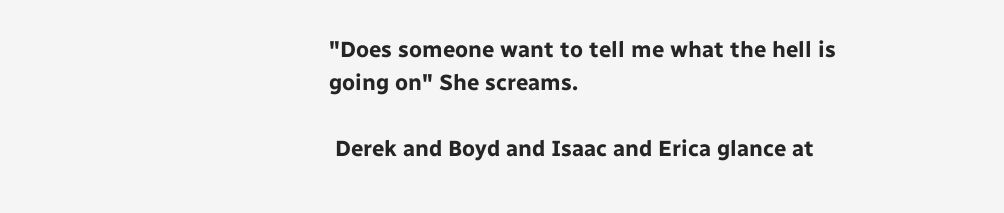"Does someone want to tell me what the hell is going on" She screams.

 Derek and Boyd and Isaac and Erica glance at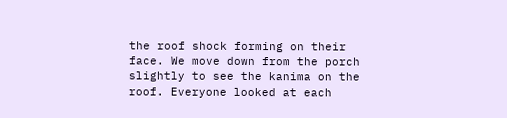the roof shock forming on their face. We move down from the porch slightly to see the kanima on the roof. Everyone looked at each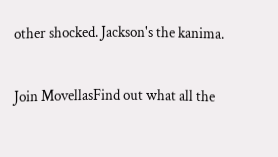other shocked. Jackson's the kanima.


Join MovellasFind out what all the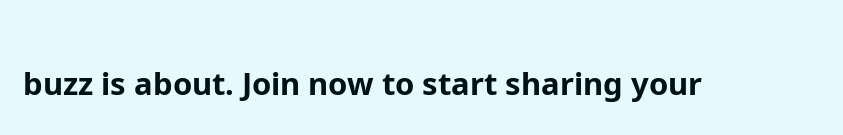buzz is about. Join now to start sharing your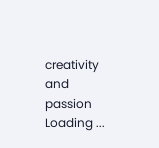creativity and passion
Loading ...